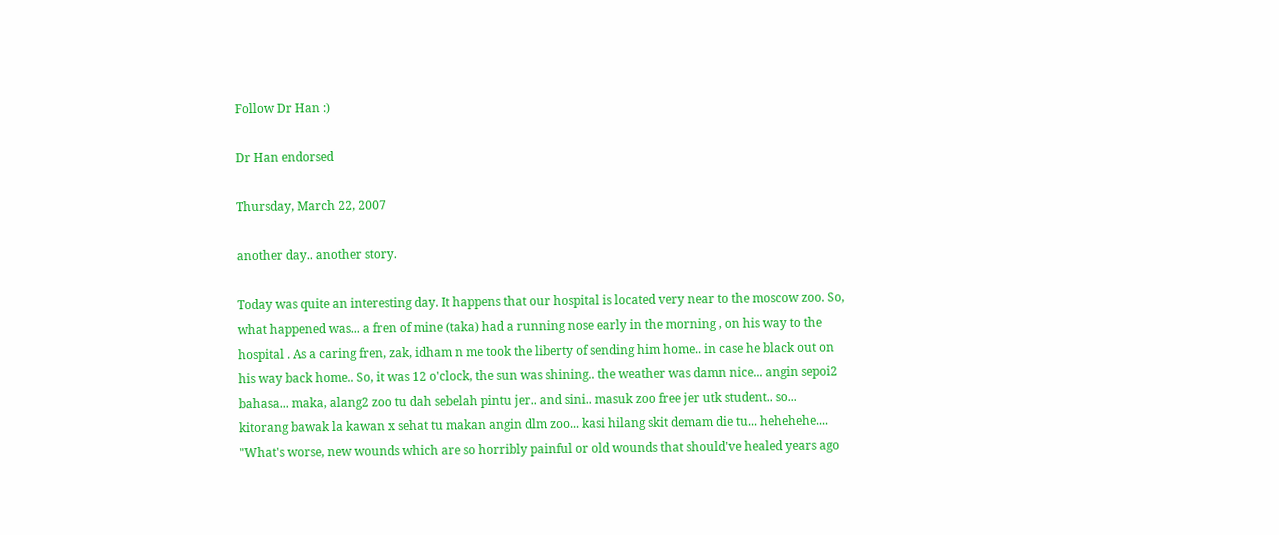Follow Dr Han :)

Dr Han endorsed

Thursday, March 22, 2007

another day.. another story.

Today was quite an interesting day. It happens that our hospital is located very near to the moscow zoo. So, what happened was... a fren of mine (taka) had a running nose early in the morning , on his way to the hospital . As a caring fren, zak, idham n me took the liberty of sending him home.. in case he black out on his way back home.. So, it was 12 o'clock, the sun was shining.. the weather was damn nice... angin sepoi2 bahasa... maka, alang2 zoo tu dah sebelah pintu jer.. and sini.. masuk zoo free jer utk student.. so... kitorang bawak la kawan x sehat tu makan angin dlm zoo... kasi hilang skit demam die tu... hehehehe....
"What's worse, new wounds which are so horribly painful or old wounds that should've healed years ago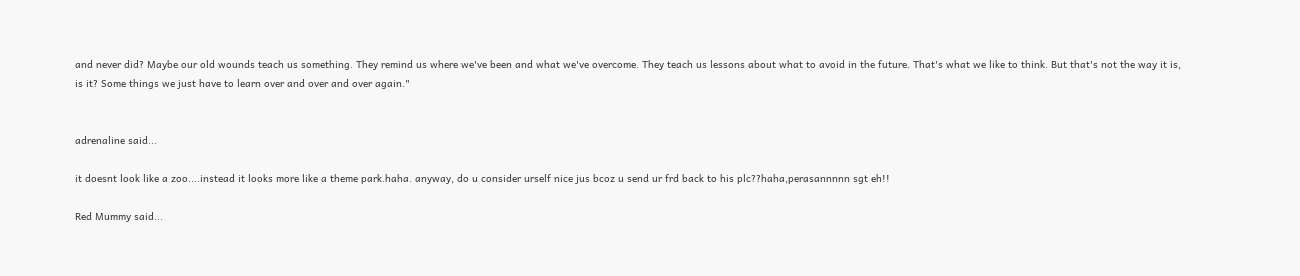and never did? Maybe our old wounds teach us something. They remind us where we've been and what we've overcome. They teach us lessons about what to avoid in the future. That's what we like to think. But that's not the way it is, is it? Some things we just have to learn over and over and over again."


adrenaline said...

it doesnt look like a zoo....instead it looks more like a theme park.haha. anyway, do u consider urself nice jus bcoz u send ur frd back to his plc??haha,perasannnnn sgt eh!!

Red Mummy said...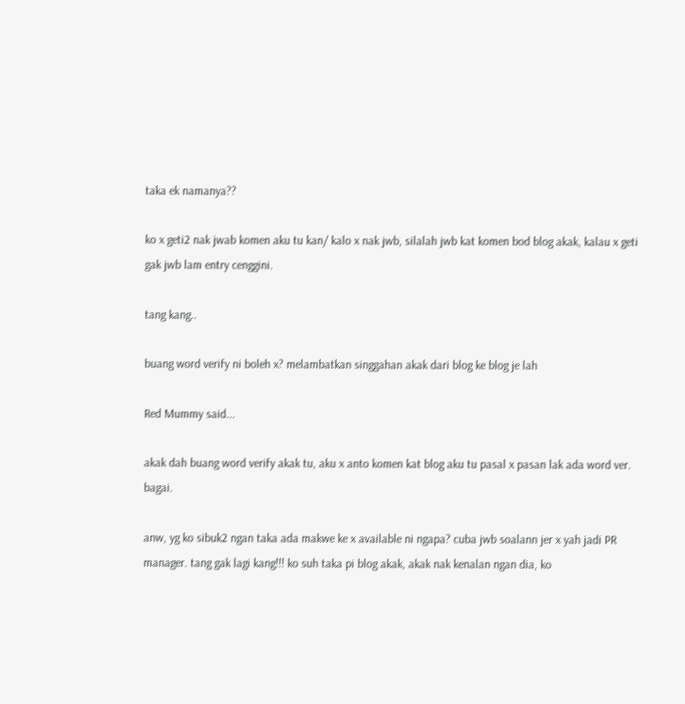taka ek namanya??

ko x geti2 nak jwab komen aku tu kan/ kalo x nak jwb, silalah jwb kat komen bod blog akak, kalau x geti gak jwb lam entry cenggini.

tang kang..

buang word verify ni boleh x? melambatkan singgahan akak dari blog ke blog je lah

Red Mummy said...

akak dah buang word verify akak tu, aku x anto komen kat blog aku tu pasal x pasan lak ada word ver. bagai.

anw, yg ko sibuk2 ngan taka ada makwe ke x available ni ngapa? cuba jwb soalann jer x yah jadi PR manager. tang gak lagi kang!!! ko suh taka pi blog akak, akak nak kenalan ngan dia, ko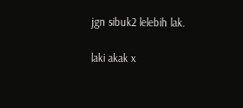jgn sibuk2 lelebih lak.

laki akak x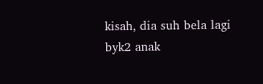kisah, dia suh bela lagi byk2 anak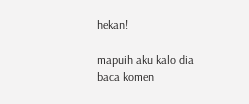hekan!

mapuih aku kalo dia baca komen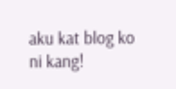aku kat blog ko ni kang!